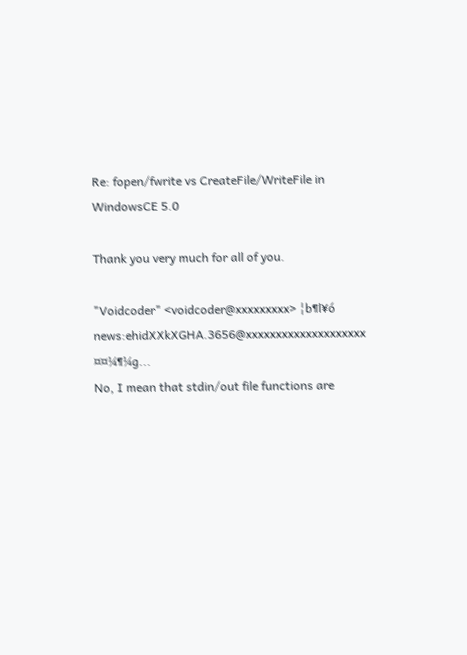Re: fopen/fwrite vs CreateFile/WriteFile in WindowsCE 5.0

Thank you very much for all of you.

"Voidcoder" <voidcoder@xxxxxxxxx> ¦b¶l¥ó
news:ehidXXkXGHA.3656@xxxxxxxxxxxxxxxxxxxx ¤¤¼¶¼g...
No, I mean that stdin/out file functions are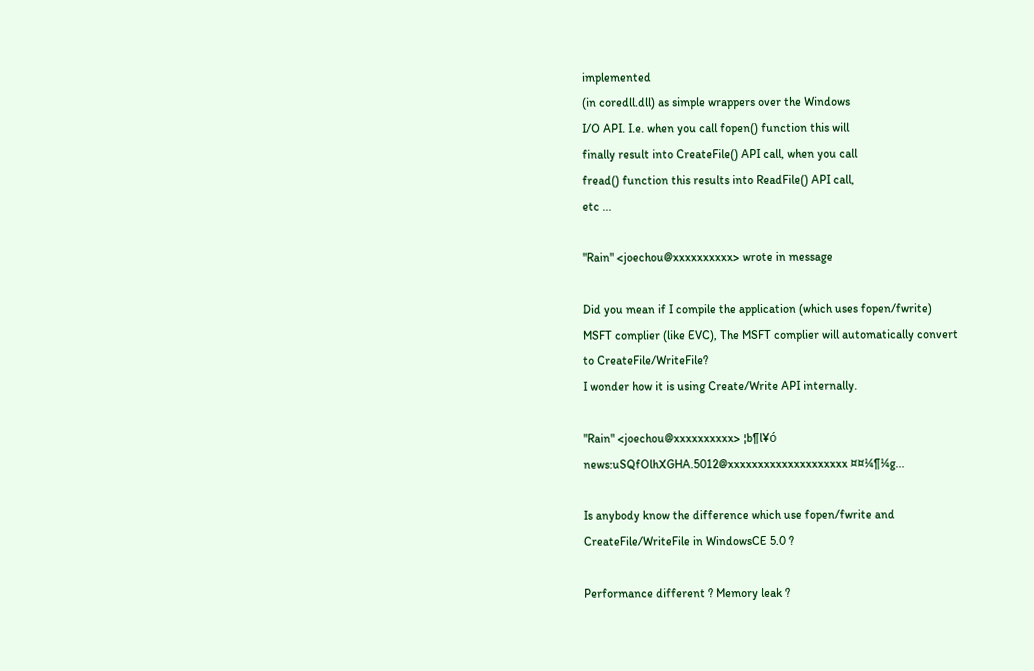implemented
(in coredll.dll) as simple wrappers over the Windows
I/O API. I.e. when you call fopen() function this will
finally result into CreateFile() API call, when you call
fread() function this results into ReadFile() API call,
etc ...

"Rain" <joechou@xxxxxxxxxx> wrote in message

Did you mean if I compile the application (which uses fopen/fwrite)
MSFT complier (like EVC), The MSFT complier will automatically convert
to CreateFile/WriteFile?
I wonder how it is using Create/Write API internally.

"Rain" <joechou@xxxxxxxxxx> ¦b¶l¥ó
news:uSQfOlhXGHA.5012@xxxxxxxxxxxxxxxxxxxx ¤¤¼¶¼g...

Is anybody know the difference which use fopen/fwrite and
CreateFile/WriteFile in WindowsCE 5.0 ?

Performance different ? Memory leak ?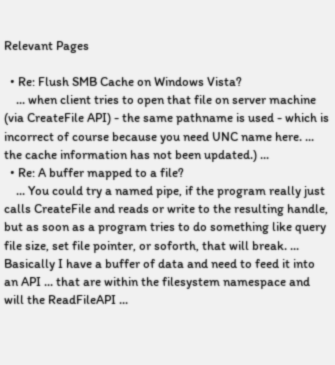Relevant Pages

  • Re: Flush SMB Cache on Windows Vista?
    ... when client tries to open that file on server machine (via CreateFile API) - the same pathname is used - which is incorrect of course because you need UNC name here. ... the cache information has not been updated.) ...
  • Re: A buffer mapped to a file?
    ... You could try a named pipe, if the program really just calls CreateFile and reads or write to the resulting handle, but as soon as a program tries to do something like query file size, set file pointer, or soforth, that will break. ... Basically I have a buffer of data and need to feed it into an API ... that are within the filesystem namespace and will the ReadFileAPI ...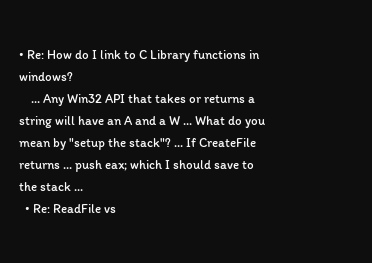• Re: How do I link to C Library functions in windows?
    ... Any Win32 API that takes or returns a string will have an A and a W ... What do you mean by "setup the stack"? ... If CreateFile returns ... push eax; which I should save to the stack ...
  • Re: ReadFile vs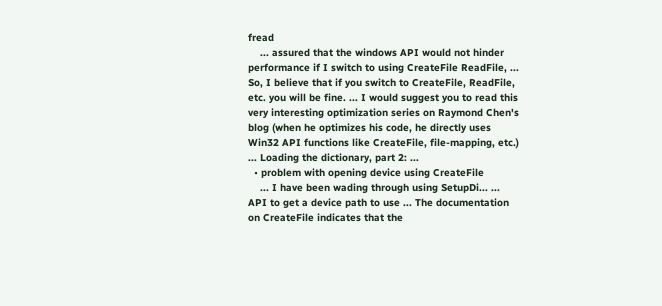fread
    ... assured that the windows API would not hinder performance if I switch to using CreateFile ReadFile, ... So, I believe that if you switch to CreateFile, ReadFile, etc. you will be fine. ... I would suggest you to read this very interesting optimization series on Raymond Chen's blog (when he optimizes his code, he directly uses Win32 API functions like CreateFile, file-mapping, etc.) ... Loading the dictionary, part 2: ...
  • problem with opening device using CreateFile
    ... I have been wading through using SetupDi... ... API to get a device path to use ... The documentation on CreateFile indicates that the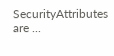SecurityAttributes are ...